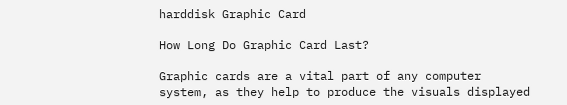harddisk Graphic Card

How Long Do Graphic Card Last?

Graphic cards are a vital part of any computer system, as they help to produce the visuals displayed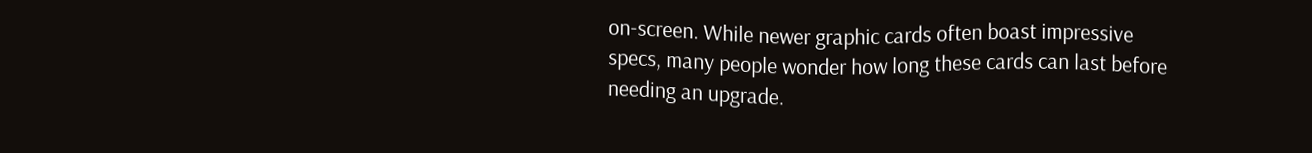on-screen. While newer graphic cards often boast impressive specs, many people wonder how long these cards can last before needing an upgrade.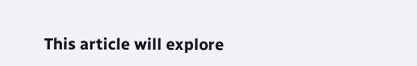This article will explore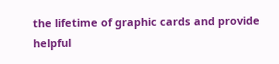the lifetime of graphic cards and provide helpful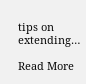tips on extending…

Read More